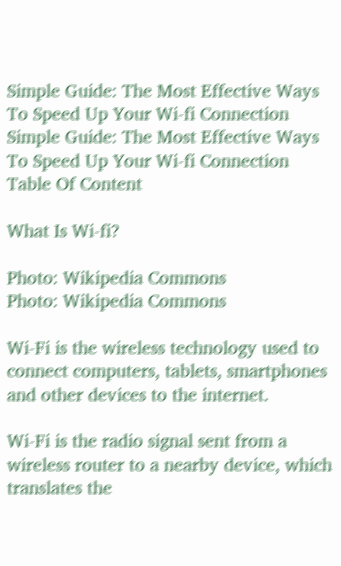Simple Guide: The Most Effective Ways To Speed Up Your Wi-fi Connection
Simple Guide: The Most Effective Ways To Speed Up Your Wi-fi Connection
Table Of Content

What Is Wi-fi?

Photo: Wikipedia Commons
Photo: Wikipedia Commons

Wi-Fi is the wireless technology used to connect computers, tablets, smartphones and other devices to the internet.

Wi-Fi is the radio signal sent from a wireless router to a nearby device, which translates the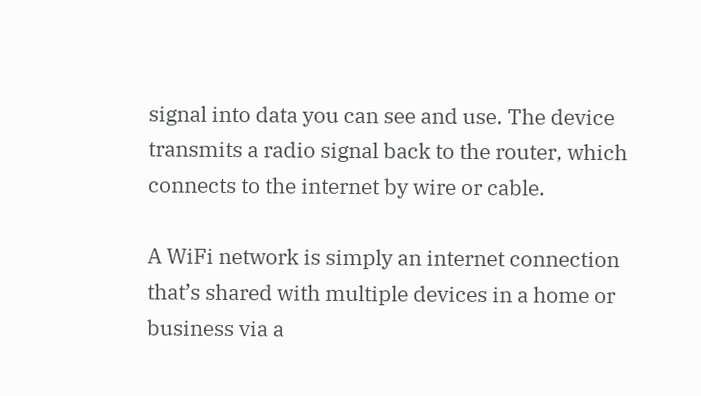signal into data you can see and use. The device transmits a radio signal back to the router, which connects to the internet by wire or cable.

A WiFi network is simply an internet connection that’s shared with multiple devices in a home or business via a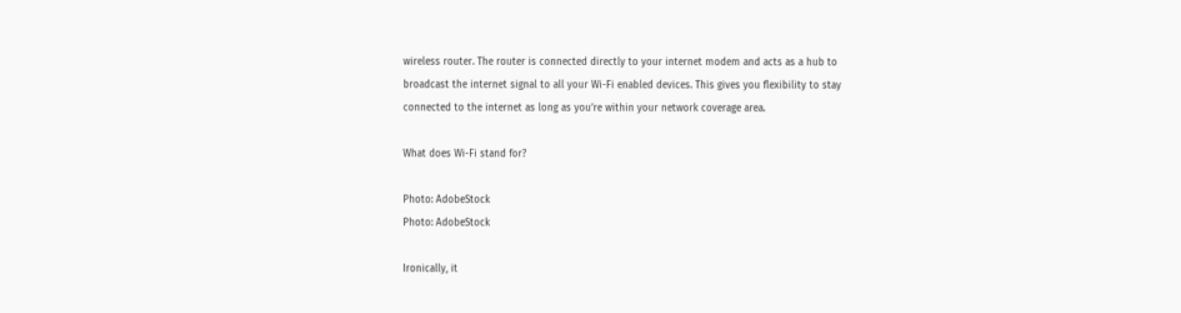wireless router. The router is connected directly to your internet modem and acts as a hub to broadcast the internet signal to all your Wi-Fi enabled devices. This gives you flexibility to stay connected to the internet as long as you’re within your network coverage area.

What does Wi-Fi stand for?

Photo: AdobeStock
Photo: AdobeStock

Ironically, it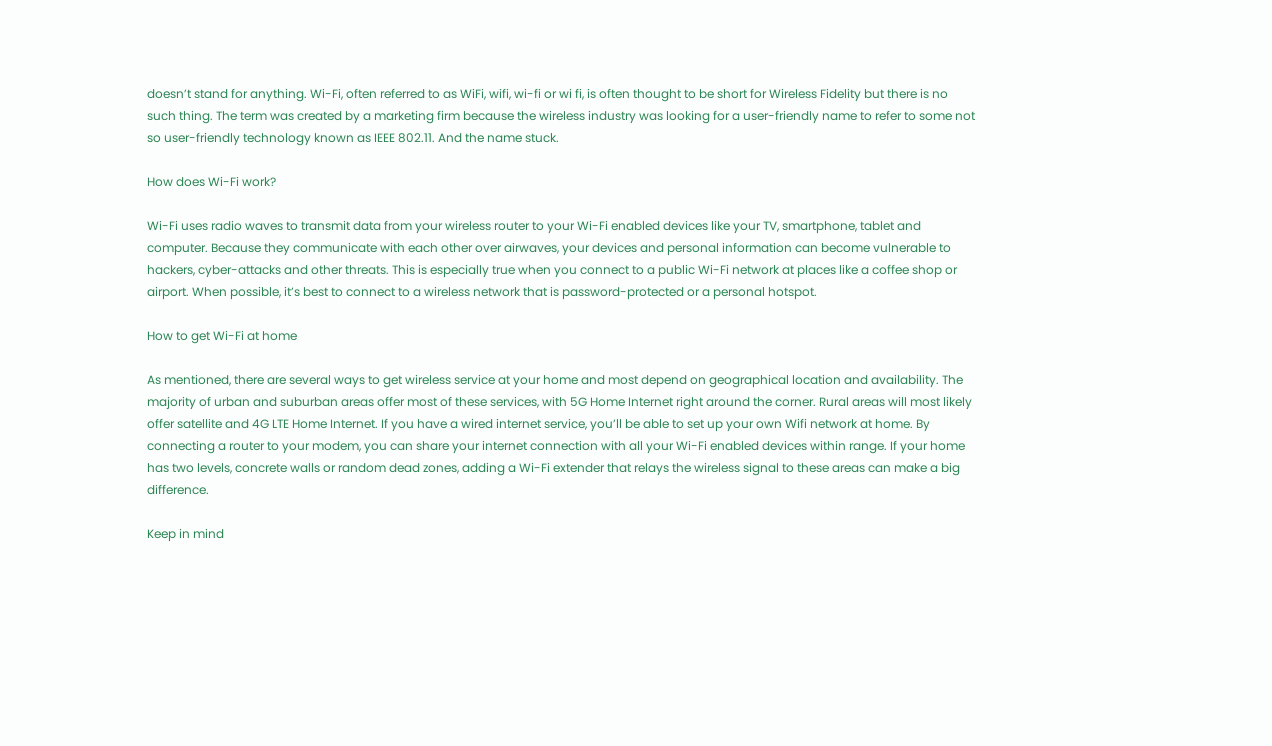doesn’t stand for anything. Wi-Fi, often referred to as WiFi, wifi, wi-fi or wi fi, is often thought to be short for Wireless Fidelity but there is no such thing. The term was created by a marketing firm because the wireless industry was looking for a user-friendly name to refer to some not so user-friendly technology known as IEEE 802.11. And the name stuck.

How does Wi-Fi work?

Wi-Fi uses radio waves to transmit data from your wireless router to your Wi-Fi enabled devices like your TV, smartphone, tablet and computer. Because they communicate with each other over airwaves, your devices and personal information can become vulnerable to hackers, cyber-attacks and other threats. This is especially true when you connect to a public Wi-Fi network at places like a coffee shop or airport. When possible, it’s best to connect to a wireless network that is password-protected or a personal hotspot.

How to get Wi-Fi at home

As mentioned, there are several ways to get wireless service at your home and most depend on geographical location and availability. The majority of urban and suburban areas offer most of these services, with 5G Home Internet right around the corner. Rural areas will most likely offer satellite and 4G LTE Home Internet. If you have a wired internet service, you’ll be able to set up your own Wifi network at home. By connecting a router to your modem, you can share your internet connection with all your Wi-Fi enabled devices within range. If your home has two levels, concrete walls or random dead zones, adding a Wi-Fi extender that relays the wireless signal to these areas can make a big difference.

Keep in mind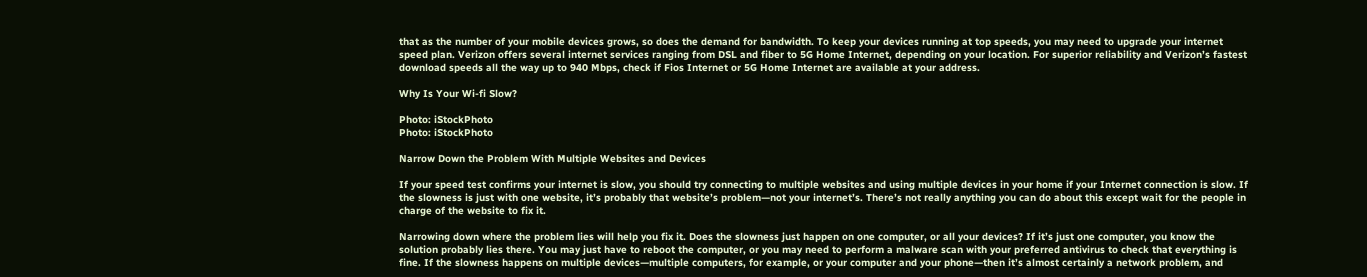that as the number of your mobile devices grows, so does the demand for bandwidth. To keep your devices running at top speeds, you may need to upgrade your internet speed plan. Verizon offers several internet services ranging from DSL and fiber to 5G Home Internet, depending on your location. For superior reliability and Verizon’s fastest download speeds all the way up to 940 Mbps, check if Fios Internet or 5G Home Internet are available at your address.

Why Is Your Wi-fi Slow?

Photo: iStockPhoto
Photo: iStockPhoto

Narrow Down the Problem With Multiple Websites and Devices

If your speed test confirms your internet is slow, you should try connecting to multiple websites and using multiple devices in your home if your Internet connection is slow. If the slowness is just with one website, it’s probably that website’s problem—not your internet’s. There’s not really anything you can do about this except wait for the people in charge of the website to fix it.

Narrowing down where the problem lies will help you fix it. Does the slowness just happen on one computer, or all your devices? If it’s just one computer, you know the solution probably lies there. You may just have to reboot the computer, or you may need to perform a malware scan with your preferred antivirus to check that everything is fine. If the slowness happens on multiple devices—multiple computers, for example, or your computer and your phone—then it’s almost certainly a network problem, and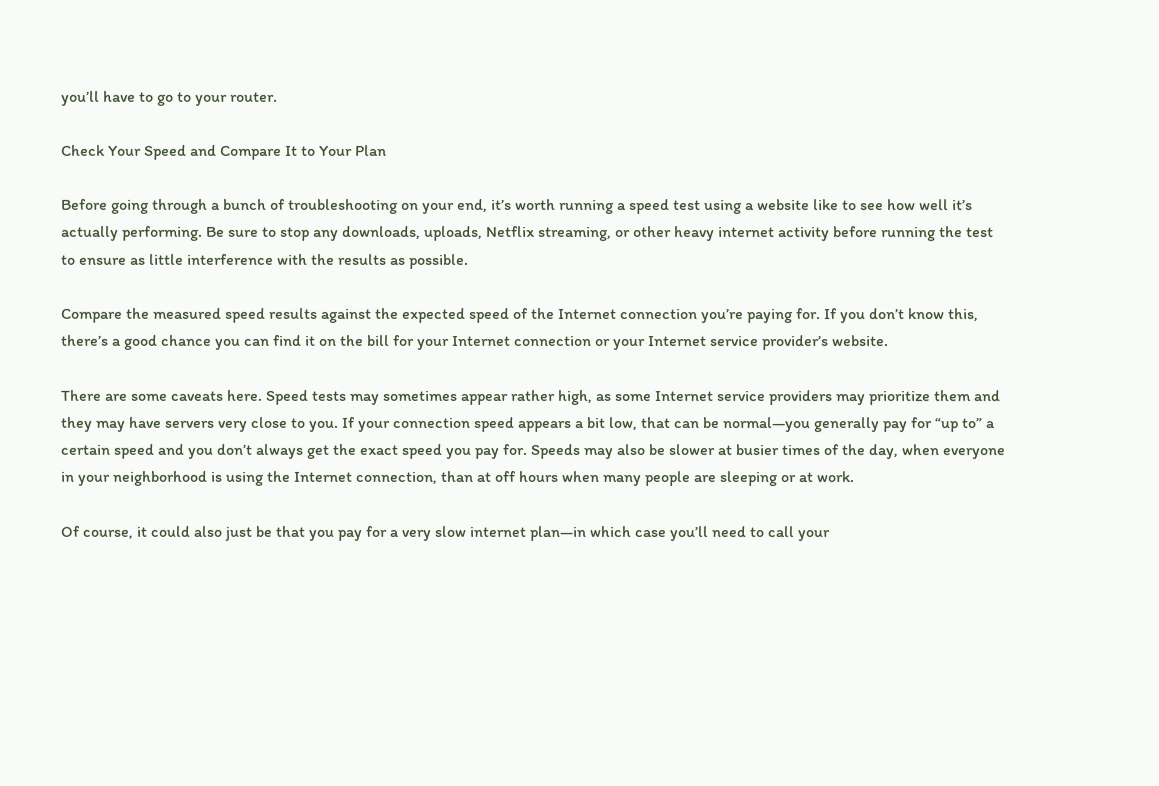you’ll have to go to your router.

Check Your Speed and Compare It to Your Plan

Before going through a bunch of troubleshooting on your end, it’s worth running a speed test using a website like to see how well it’s actually performing. Be sure to stop any downloads, uploads, Netflix streaming, or other heavy internet activity before running the test to ensure as little interference with the results as possible.

Compare the measured speed results against the expected speed of the Internet connection you’re paying for. If you don’t know this, there’s a good chance you can find it on the bill for your Internet connection or your Internet service provider’s website.

There are some caveats here. Speed tests may sometimes appear rather high, as some Internet service providers may prioritize them and they may have servers very close to you. If your connection speed appears a bit low, that can be normal—you generally pay for “up to” a certain speed and you don’t always get the exact speed you pay for. Speeds may also be slower at busier times of the day, when everyone in your neighborhood is using the Internet connection, than at off hours when many people are sleeping or at work.

Of course, it could also just be that you pay for a very slow internet plan—in which case you’ll need to call your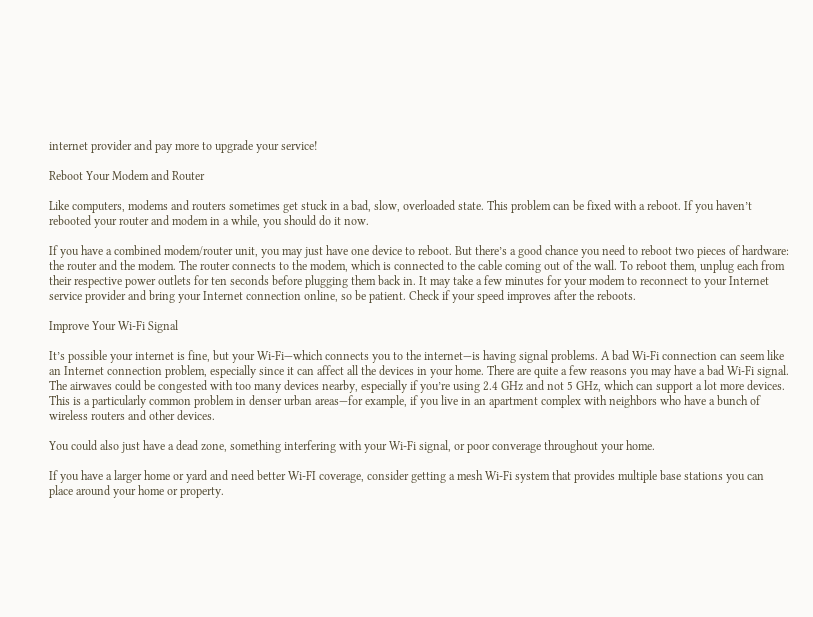internet provider and pay more to upgrade your service!

Reboot Your Modem and Router

Like computers, modems and routers sometimes get stuck in a bad, slow, overloaded state. This problem can be fixed with a reboot. If you haven’t rebooted your router and modem in a while, you should do it now.

If you have a combined modem/router unit, you may just have one device to reboot. But there’s a good chance you need to reboot two pieces of hardware: the router and the modem. The router connects to the modem, which is connected to the cable coming out of the wall. To reboot them, unplug each from their respective power outlets for ten seconds before plugging them back in. It may take a few minutes for your modem to reconnect to your Internet service provider and bring your Internet connection online, so be patient. Check if your speed improves after the reboots.

Improve Your Wi-Fi Signal

It’s possible your internet is fine, but your Wi-Fi—which connects you to the internet—is having signal problems. A bad Wi-Fi connection can seem like an Internet connection problem, especially since it can affect all the devices in your home. There are quite a few reasons you may have a bad Wi-Fi signal. The airwaves could be congested with too many devices nearby, especially if you’re using 2.4 GHz and not 5 GHz, which can support a lot more devices. This is a particularly common problem in denser urban areas—for example, if you live in an apartment complex with neighbors who have a bunch of wireless routers and other devices.

You could also just have a dead zone, something interfering with your Wi-Fi signal, or poor converage throughout your home.

If you have a larger home or yard and need better Wi-FI coverage, consider getting a mesh Wi-Fi system that provides multiple base stations you can place around your home or property.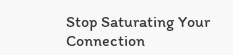Stop Saturating Your Connection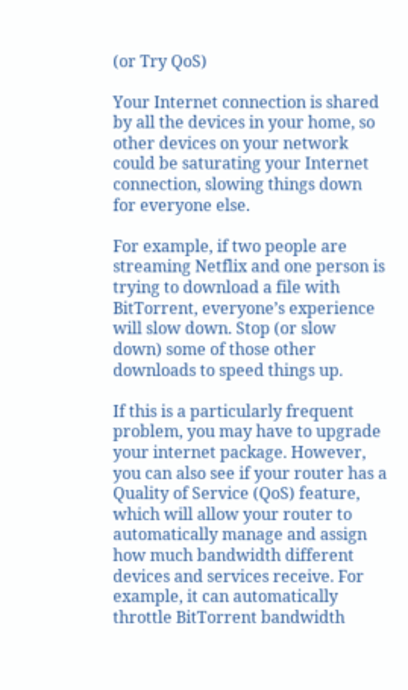(or Try QoS)

Your Internet connection is shared by all the devices in your home, so other devices on your network could be saturating your Internet connection, slowing things down for everyone else.

For example, if two people are streaming Netflix and one person is trying to download a file with BitTorrent, everyone’s experience will slow down. Stop (or slow down) some of those other downloads to speed things up.

If this is a particularly frequent problem, you may have to upgrade your internet package. However, you can also see if your router has a Quality of Service (QoS) feature, which will allow your router to automatically manage and assign how much bandwidth different devices and services receive. For example, it can automatically throttle BitTorrent bandwidth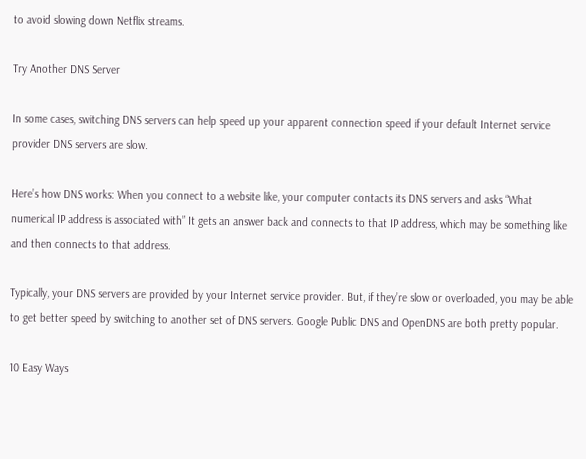to avoid slowing down Netflix streams.

Try Another DNS Server

In some cases, switching DNS servers can help speed up your apparent connection speed if your default Internet service provider DNS servers are slow.

Here’s how DNS works: When you connect to a website like, your computer contacts its DNS servers and asks “What numerical IP address is associated with” It gets an answer back and connects to that IP address, which may be something like and then connects to that address.

Typically, your DNS servers are provided by your Internet service provider. But, if they’re slow or overloaded, you may be able to get better speed by switching to another set of DNS servers. Google Public DNS and OpenDNS are both pretty popular.

10 Easy Ways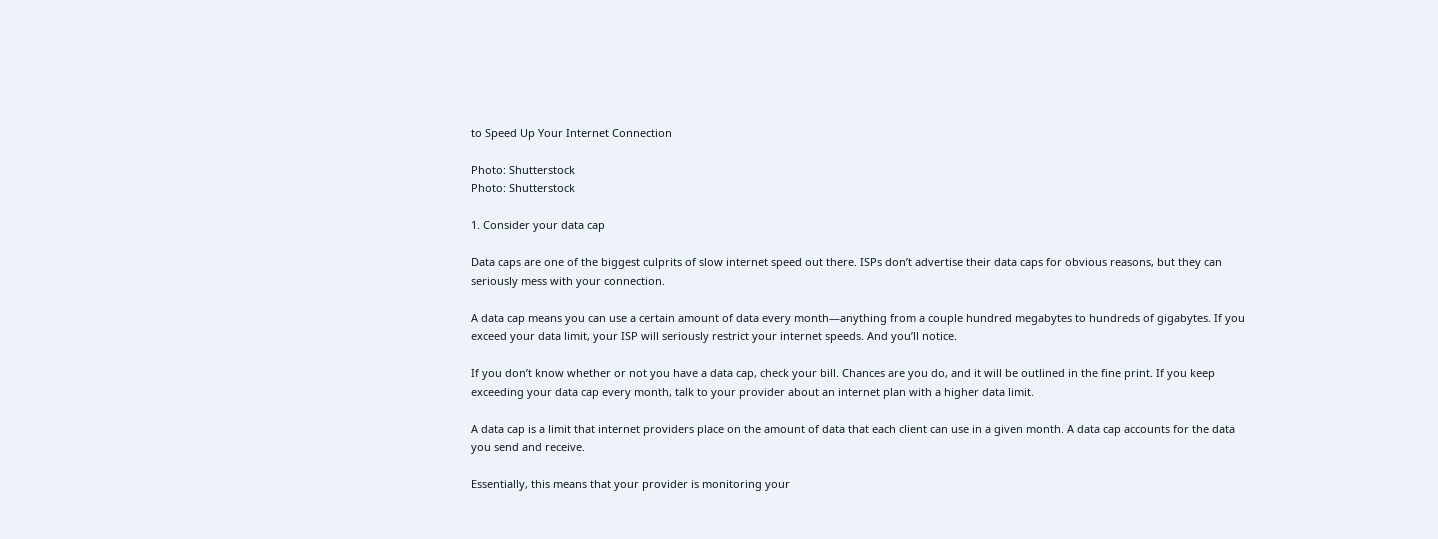to Speed Up Your Internet Connection

Photo: Shutterstock
Photo: Shutterstock

1. Consider your data cap

Data caps are one of the biggest culprits of slow internet speed out there. ISPs don’t advertise their data caps for obvious reasons, but they can seriously mess with your connection.

A data cap means you can use a certain amount of data every month—anything from a couple hundred megabytes to hundreds of gigabytes. If you exceed your data limit, your ISP will seriously restrict your internet speeds. And you’ll notice.

If you don’t know whether or not you have a data cap, check your bill. Chances are you do, and it will be outlined in the fine print. If you keep exceeding your data cap every month, talk to your provider about an internet plan with a higher data limit.

A data cap is a limit that internet providers place on the amount of data that each client can use in a given month. A data cap accounts for the data you send and receive.

Essentially, this means that your provider is monitoring your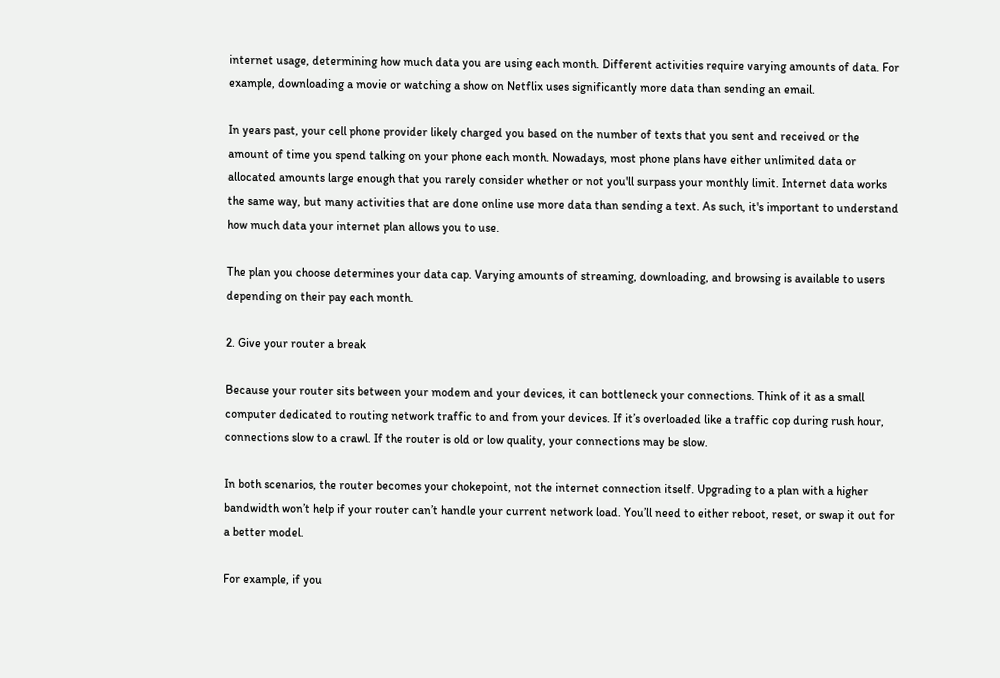internet usage, determining how much data you are using each month. Different activities require varying amounts of data. For example, downloading a movie or watching a show on Netflix uses significantly more data than sending an email.

In years past, your cell phone provider likely charged you based on the number of texts that you sent and received or the amount of time you spend talking on your phone each month. Nowadays, most phone plans have either unlimited data or allocated amounts large enough that you rarely consider whether or not you'll surpass your monthly limit. Internet data works the same way, but many activities that are done online use more data than sending a text. As such, it's important to understand how much data your internet plan allows you to use.

The plan you choose determines your data cap. Varying amounts of streaming, downloading, and browsing is available to users depending on their pay each month.

2. Give your router a break

Because your router sits between your modem and your devices, it can bottleneck your connections. Think of it as a small computer dedicated to routing network traffic to and from your devices. If it’s overloaded like a traffic cop during rush hour, connections slow to a crawl. If the router is old or low quality, your connections may be slow.

In both scenarios, the router becomes your chokepoint, not the internet connection itself. Upgrading to a plan with a higher bandwidth won’t help if your router can’t handle your current network load. You’ll need to either reboot, reset, or swap it out for a better model.

For example, if you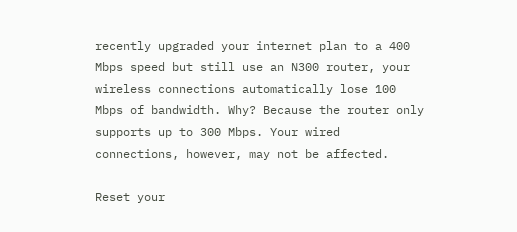recently upgraded your internet plan to a 400 Mbps speed but still use an N300 router, your wireless connections automatically lose 100 Mbps of bandwidth. Why? Because the router only supports up to 300 Mbps. Your wired connections, however, may not be affected.

Reset your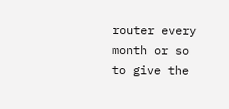router every month or so to give the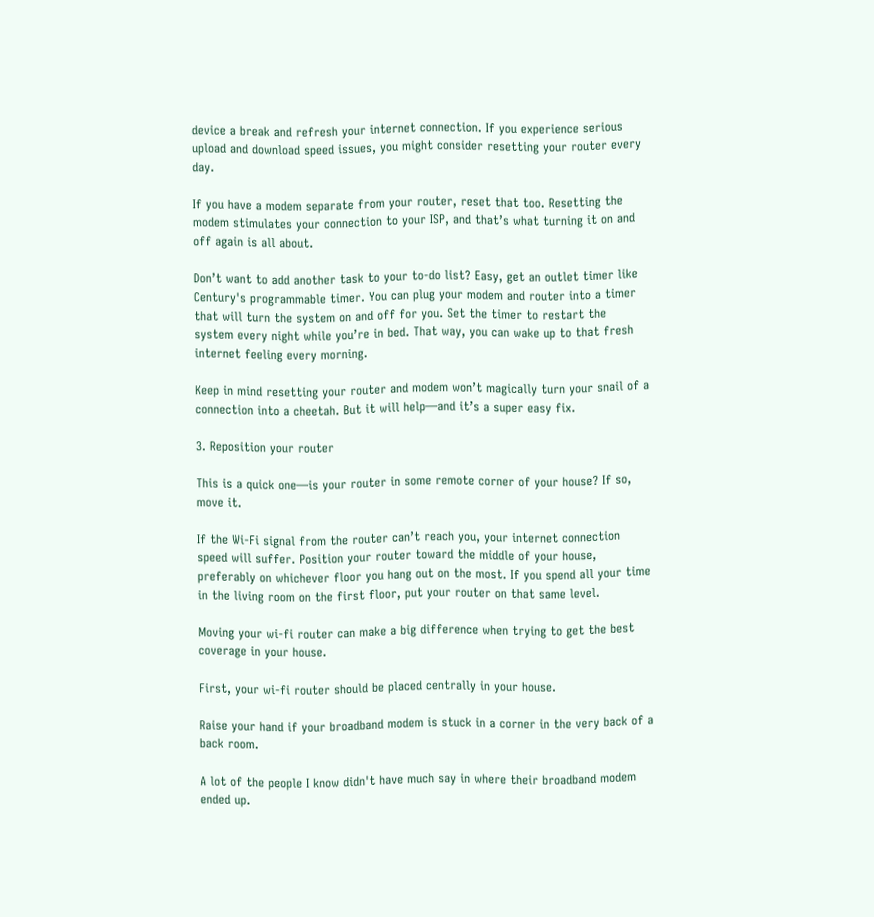device a break and refresh your internet connection. If you experience serious upload and download speed issues, you might consider resetting your router every day.

If you have a modem separate from your router, reset that too. Resetting the modem stimulates your connection to your ISP, and that’s what turning it on and off again is all about.

Don’t want to add another task to your to-do list? Easy, get an outlet timer like Century's programmable timer. You can plug your modem and router into a timer that will turn the system on and off for you. Set the timer to restart the system every night while you’re in bed. That way, you can wake up to that fresh internet feeling every morning.

Keep in mind resetting your router and modem won’t magically turn your snail of a connection into a cheetah. But it will help—and it’s a super easy fix.

3. Reposition your router

This is a quick one—is your router in some remote corner of your house? If so, move it.

If the Wi-Fi signal from the router can’t reach you, your internet connection speed will suffer. Position your router toward the middle of your house, preferably on whichever floor you hang out on the most. If you spend all your time in the living room on the first floor, put your router on that same level.

Moving your wi-fi router can make a big difference when trying to get the best coverage in your house.

First, your wi-fi router should be placed centrally in your house.

Raise your hand if your broadband modem is stuck in a corner in the very back of a back room.

A lot of the people I know didn't have much say in where their broadband modem ended up.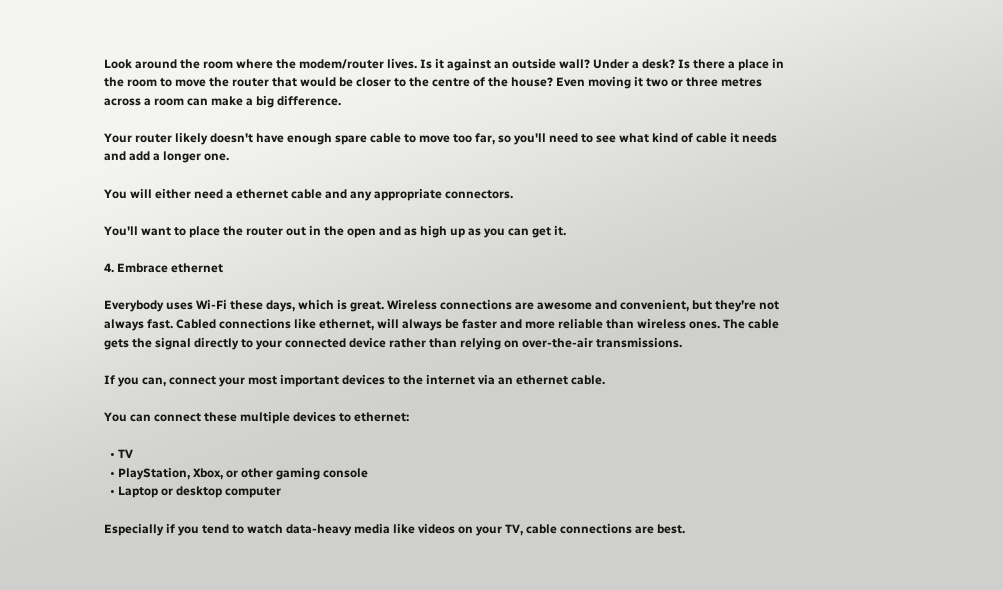Look around the room where the modem/router lives. Is it against an outside wall? Under a desk? Is there a place in the room to move the router that would be closer to the centre of the house? Even moving it two or three metres across a room can make a big difference.

Your router likely doesn't have enough spare cable to move too far, so you'll need to see what kind of cable it needs and add a longer one.

You will either need a ethernet cable and any appropriate connectors.

You'll want to place the router out in the open and as high up as you can get it.

4. Embrace ethernet

Everybody uses Wi-Fi these days, which is great. Wireless connections are awesome and convenient, but they’re not always fast. Cabled connections like ethernet, will always be faster and more reliable than wireless ones. The cable gets the signal directly to your connected device rather than relying on over-the-air transmissions.

If you can, connect your most important devices to the internet via an ethernet cable.

You can connect these multiple devices to ethernet:

  • TV
  • PlayStation, Xbox, or other gaming console
  • Laptop or desktop computer

Especially if you tend to watch data-heavy media like videos on your TV, cable connections are best.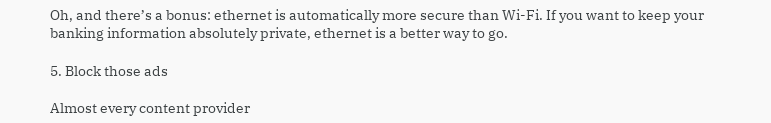Oh, and there’s a bonus: ethernet is automatically more secure than Wi-Fi. If you want to keep your banking information absolutely private, ethernet is a better way to go.

5. Block those ads

Almost every content provider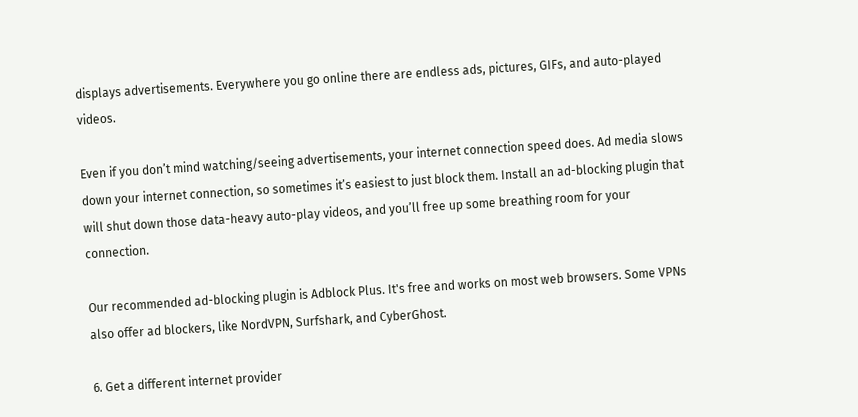displays advertisements. Everywhere you go online there are endless ads, pictures, GIFs, and auto-played videos.

Even if you don’t mind watching/seeing advertisements, your internet connection speed does. Ad media slows down your internet connection, so sometimes it’s easiest to just block them. Install an ad-blocking plugin that will shut down those data-heavy auto-play videos, and you’ll free up some breathing room for your connection.

Our recommended ad-blocking plugin is Adblock Plus. It's free and works on most web browsers. Some VPNs also offer ad blockers, like NordVPN, Surfshark, and CyberGhost.

6. Get a different internet provider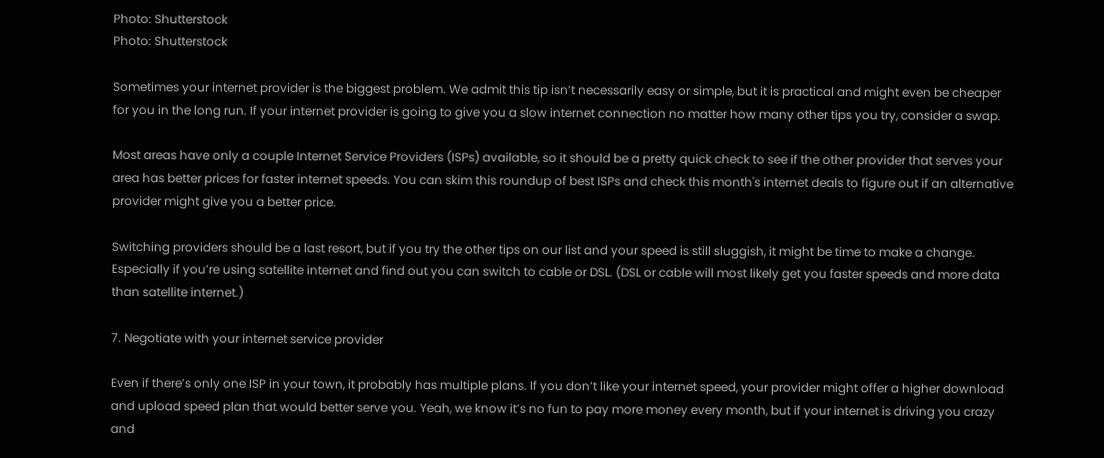Photo: Shutterstock
Photo: Shutterstock

Sometimes your internet provider is the biggest problem. We admit this tip isn’t necessarily easy or simple, but it is practical and might even be cheaper for you in the long run. If your internet provider is going to give you a slow internet connection no matter how many other tips you try, consider a swap.

Most areas have only a couple Internet Service Providers (ISPs) available, so it should be a pretty quick check to see if the other provider that serves your area has better prices for faster internet speeds. You can skim this roundup of best ISPs and check this month's internet deals to figure out if an alternative provider might give you a better price.

Switching providers should be a last resort, but if you try the other tips on our list and your speed is still sluggish, it might be time to make a change. Especially if you’re using satellite internet and find out you can switch to cable or DSL. (DSL or cable will most likely get you faster speeds and more data than satellite internet.)

7. Negotiate with your internet service provider

Even if there’s only one ISP in your town, it probably has multiple plans. If you don’t like your internet speed, your provider might offer a higher download and upload speed plan that would better serve you. Yeah, we know it’s no fun to pay more money every month, but if your internet is driving you crazy and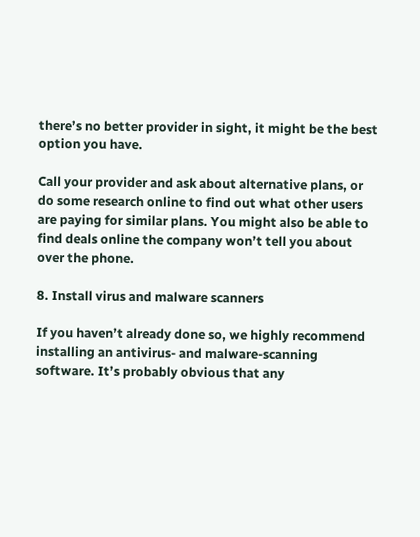there’s no better provider in sight, it might be the best option you have.

Call your provider and ask about alternative plans, or do some research online to find out what other users are paying for similar plans. You might also be able to find deals online the company won’t tell you about over the phone.

8. Install virus and malware scanners

If you haven’t already done so, we highly recommend installing an antivirus- and malware-scanning software. It’s probably obvious that any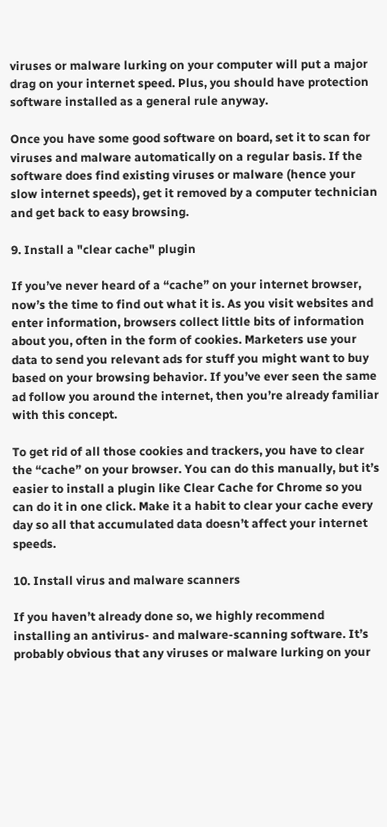viruses or malware lurking on your computer will put a major drag on your internet speed. Plus, you should have protection software installed as a general rule anyway.

Once you have some good software on board, set it to scan for viruses and malware automatically on a regular basis. If the software does find existing viruses or malware (hence your slow internet speeds), get it removed by a computer technician and get back to easy browsing.

9. Install a "clear cache" plugin

If you’ve never heard of a “cache” on your internet browser, now’s the time to find out what it is. As you visit websites and enter information, browsers collect little bits of information about you, often in the form of cookies. Marketers use your data to send you relevant ads for stuff you might want to buy based on your browsing behavior. If you’ve ever seen the same ad follow you around the internet, then you’re already familiar with this concept.

To get rid of all those cookies and trackers, you have to clear the “cache” on your browser. You can do this manually, but it’s easier to install a plugin like Clear Cache for Chrome so you can do it in one click. Make it a habit to clear your cache every day so all that accumulated data doesn’t affect your internet speeds.

10. Install virus and malware scanners

If you haven’t already done so, we highly recommend installing an antivirus- and malware-scanning software. It’s probably obvious that any viruses or malware lurking on your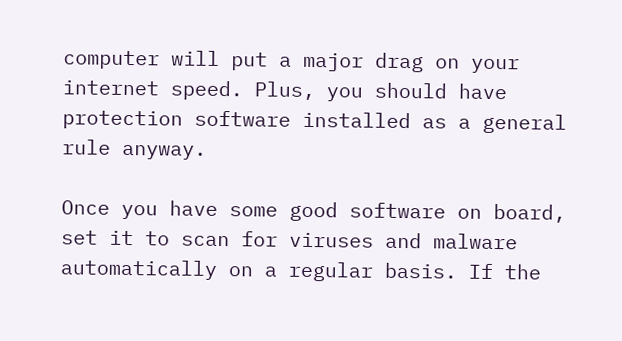computer will put a major drag on your internet speed. Plus, you should have protection software installed as a general rule anyway.

Once you have some good software on board, set it to scan for viruses and malware automatically on a regular basis. If the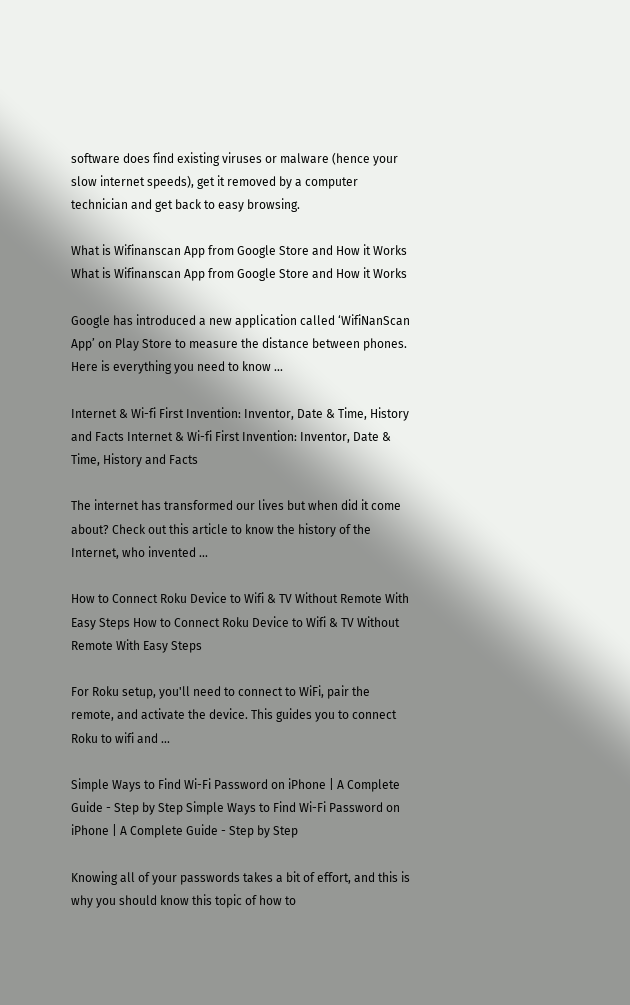software does find existing viruses or malware (hence your slow internet speeds), get it removed by a computer technician and get back to easy browsing.

What is Wifinanscan App from Google Store and How it Works What is Wifinanscan App from Google Store and How it Works

Google has introduced a new application called ‘WifiNanScan App’ on Play Store to measure the distance between phones. Here is everything you need to know ...

Internet & Wi-fi First Invention: Inventor, Date & Time, History and Facts Internet & Wi-fi First Invention: Inventor, Date & Time, History and Facts

The internet has transformed our lives but when did it come about? Check out this article to know the history of the Internet, who invented ...

How to Connect Roku Device to Wifi & TV Without Remote With Easy Steps How to Connect Roku Device to Wifi & TV Without Remote With Easy Steps

For Roku setup, you'll need to connect to WiFi, pair the remote, and activate the device. This guides you to connect Roku to wifi and ...

Simple Ways to Find Wi-Fi Password on iPhone | A Complete Guide - Step by Step Simple Ways to Find Wi-Fi Password on iPhone | A Complete Guide - Step by Step

Knowing all of your passwords takes a bit of effort, and this is why you should know this topic of how to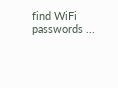find WiFi passwords ...